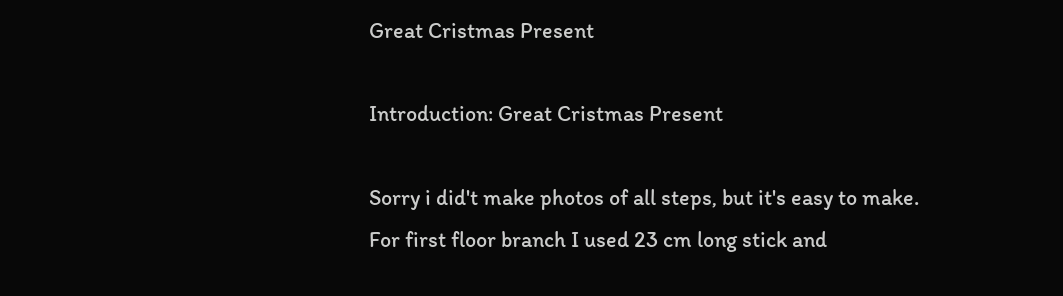Great Cristmas Present

Introduction: Great Cristmas Present

Sorry i did't make photos of all steps, but it's easy to make.
For first floor branch I used 23 cm long stick and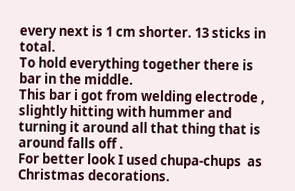every next is 1 cm shorter. 13 sticks in total.
To hold everything together there is bar in the middle.
This bar i got from welding electrode , slightly hitting with hummer and turning it around all that thing that is around falls off .
For better look I used chupa-chups  as Christmas decorations.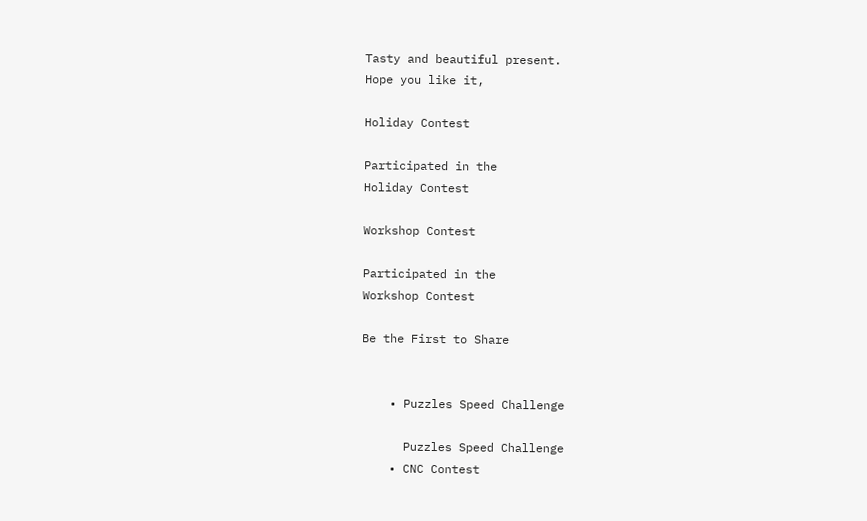Tasty and beautiful present.
Hope you like it,

Holiday Contest

Participated in the
Holiday Contest

Workshop Contest

Participated in the
Workshop Contest

Be the First to Share


    • Puzzles Speed Challenge

      Puzzles Speed Challenge
    • CNC Contest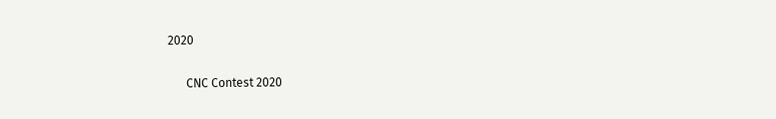2020

      CNC Contest 2020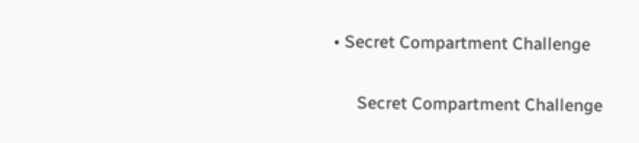• Secret Compartment Challenge

      Secret Compartment Challenge